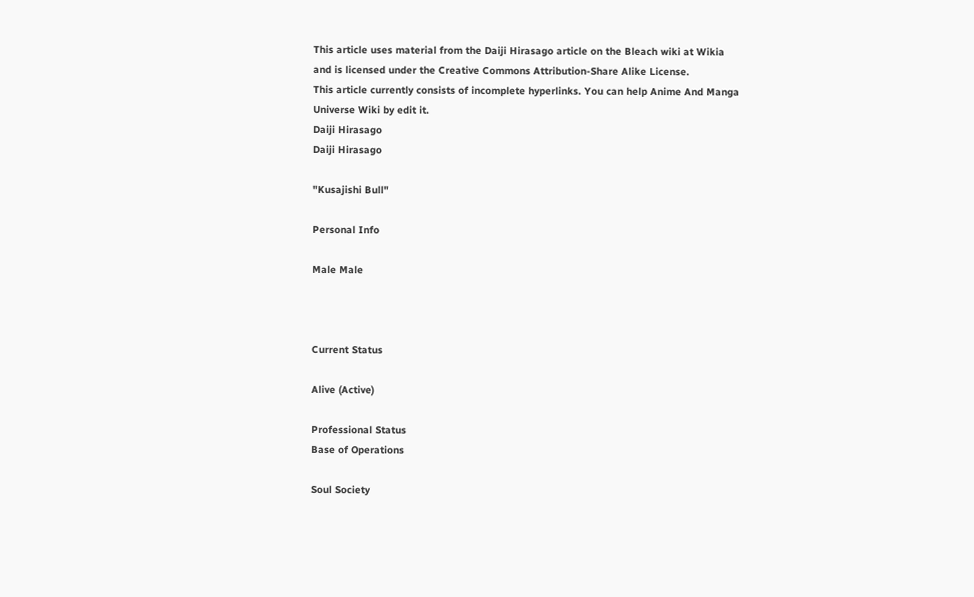This article uses material from the Daiji Hirasago article on the Bleach wiki at Wikia and is licensed under the Creative Commons Attribution-Share Alike License.
This article currently consists of incomplete hyperlinks. You can help Anime And Manga Universe Wiki by edit it.
Daiji Hirasago
Daiji Hirasago

"Kusajishi Bull"

Personal Info

Male Male



Current Status

Alive (Active)

Professional Status
Base of Operations

Soul Society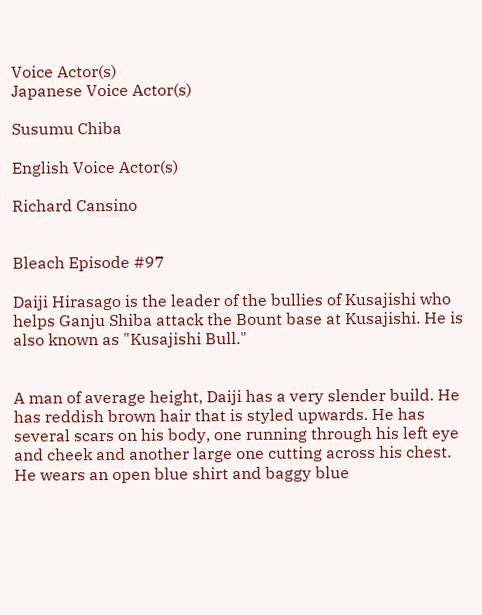Voice Actor(s)
Japanese Voice Actor(s)

Susumu Chiba

English Voice Actor(s)

Richard Cansino


Bleach Episode #97

Daiji Hirasago is the leader of the bullies of Kusajishi who helps Ganju Shiba attack the Bount base at Kusajishi. He is also known as "Kusajishi Bull."


A man of average height, Daiji has a very slender build. He has reddish brown hair that is styled upwards. He has several scars on his body, one running through his left eye and cheek and another large one cutting across his chest. He wears an open blue shirt and baggy blue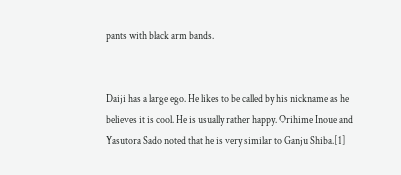pants with black arm bands.


Daiji has a large ego. He likes to be called by his nickname as he believes it is cool. He is usually rather happy. Orihime Inoue and Yasutora Sado noted that he is very similar to Ganju Shiba.[1]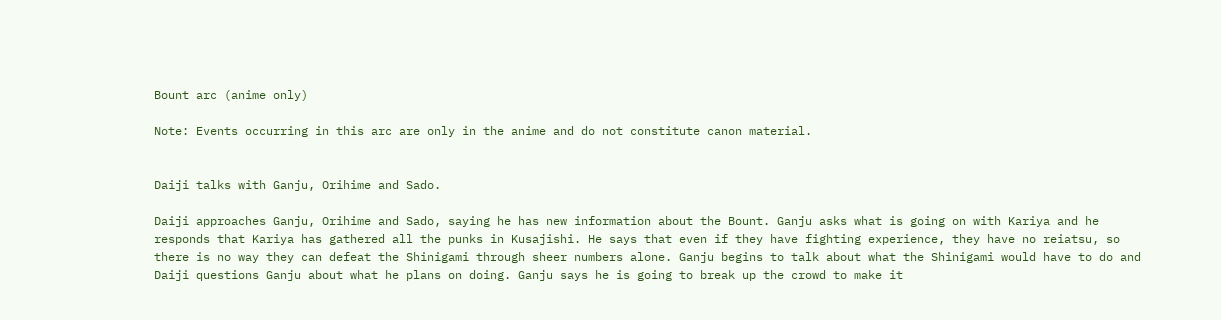Bount arc (anime only)

Note: Events occurring in this arc are only in the anime and do not constitute canon material.


Daiji talks with Ganju, Orihime and Sado.

Daiji approaches Ganju, Orihime and Sado, saying he has new information about the Bount. Ganju asks what is going on with Kariya and he responds that Kariya has gathered all the punks in Kusajishi. He says that even if they have fighting experience, they have no reiatsu, so there is no way they can defeat the Shinigami through sheer numbers alone. Ganju begins to talk about what the Shinigami would have to do and Daiji questions Ganju about what he plans on doing. Ganju says he is going to break up the crowd to make it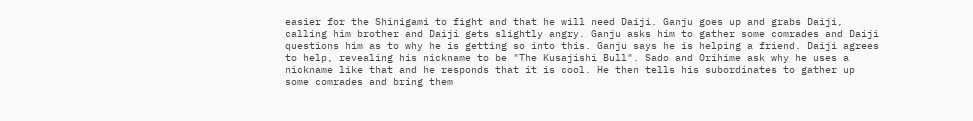easier for the Shinigami to fight and that he will need Daiji. Ganju goes up and grabs Daiji, calling him brother and Daiji gets slightly angry. Ganju asks him to gather some comrades and Daiji questions him as to why he is getting so into this. Ganju says he is helping a friend. Daiji agrees to help, revealing his nickname to be "The Kusajishi Bull". Sado and Orihime ask why he uses a nickname like that and he responds that it is cool. He then tells his subordinates to gather up some comrades and bring them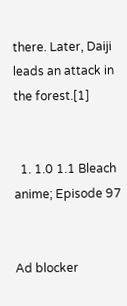there. Later, Daiji leads an attack in the forest.[1]


  1. 1.0 1.1 Bleach anime; Episode 97


Ad blocker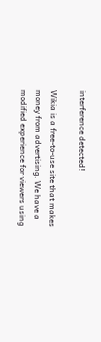interference detected!

Wikia is a free-to-use site that makes money from advertising. We have a modified experience for viewers using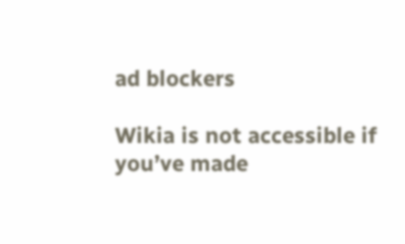ad blockers

Wikia is not accessible if you’ve made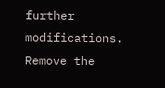further modifications. Remove the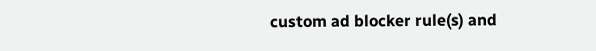custom ad blocker rule(s) and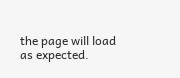the page will load as expected.